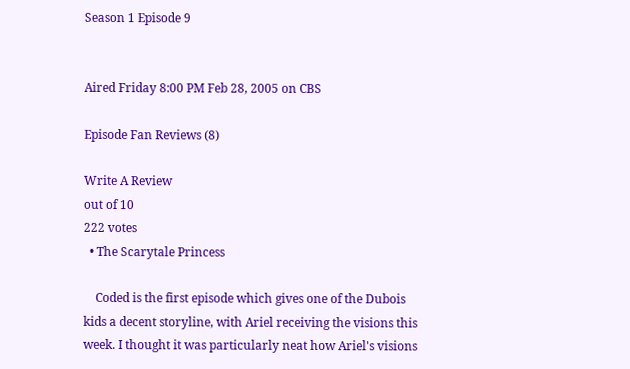Season 1 Episode 9


Aired Friday 8:00 PM Feb 28, 2005 on CBS

Episode Fan Reviews (8)

Write A Review
out of 10
222 votes
  • The Scarytale Princess

    Coded is the first episode which gives one of the Dubois kids a decent storyline, with Ariel receiving the visions this week. I thought it was particularly neat how Ariel's visions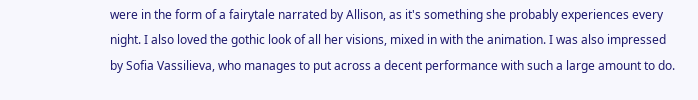were in the form of a fairytale narrated by Allison, as it's something she probably experiences every night. I also loved the gothic look of all her visions, mixed in with the animation. I was also impressed by Sofia Vassilieva, who manages to put across a decent performance with such a large amount to do.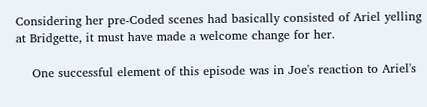Considering her pre-Coded scenes had basically consisted of Ariel yelling at Bridgette, it must have made a welcome change for her.

    One successful element of this episode was in Joe's reaction to Ariel's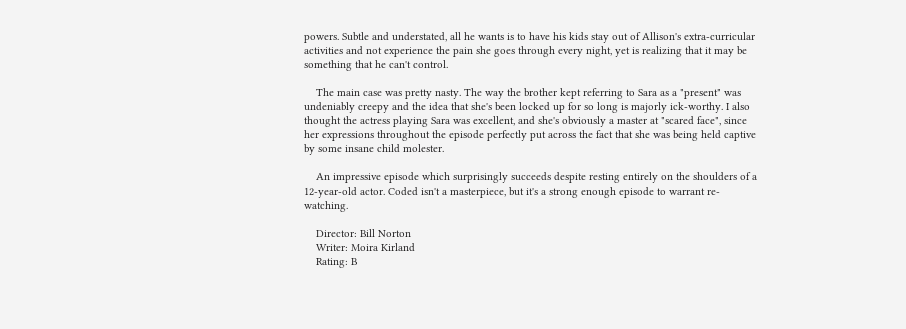powers. Subtle and understated, all he wants is to have his kids stay out of Allison's extra-curricular activities and not experience the pain she goes through every night, yet is realizing that it may be something that he can't control.

    The main case was pretty nasty. The way the brother kept referring to Sara as a "present" was undeniably creepy and the idea that she's been locked up for so long is majorly ick-worthy. I also thought the actress playing Sara was excellent, and she's obviously a master at "scared face", since her expressions throughout the episode perfectly put across the fact that she was being held captive by some insane child molester.

    An impressive episode which surprisingly succeeds despite resting entirely on the shoulders of a 12-year-old actor. Coded isn't a masterpiece, but it's a strong enough episode to warrant re-watching.

    Director: Bill Norton
    Writer: Moira Kirland
    Rating: B